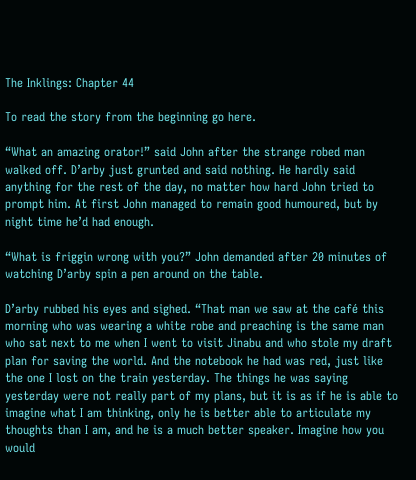The Inklings: Chapter 44

To read the story from the beginning go here.

“What an amazing orator!” said John after the strange robed man walked off. D’arby just grunted and said nothing. He hardly said anything for the rest of the day, no matter how hard John tried to prompt him. At first John managed to remain good humoured, but by night time he’d had enough.

“What is friggin wrong with you?” John demanded after 20 minutes of watching D’arby spin a pen around on the table.

D’arby rubbed his eyes and sighed. “That man we saw at the café this morning who was wearing a white robe and preaching is the same man who sat next to me when I went to visit Jinabu and who stole my draft plan for saving the world. And the notebook he had was red, just like the one I lost on the train yesterday. The things he was saying yesterday were not really part of my plans, but it is as if he is able to imagine what I am thinking, only he is better able to articulate my thoughts than I am, and he is a much better speaker. Imagine how you would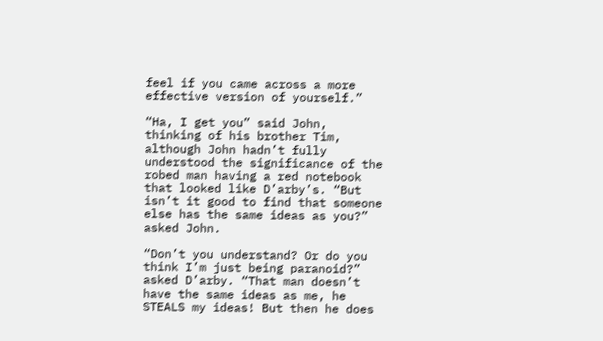feel if you came across a more effective version of yourself.”

“Ha, I get you” said John, thinking of his brother Tim, although John hadn’t fully understood the significance of the robed man having a red notebook that looked like D’arby’s. “But isn’t it good to find that someone else has the same ideas as you?” asked John.

“Don’t you understand? Or do you think I’m just being paranoid?” asked D’arby. “That man doesn’t have the same ideas as me, he STEALS my ideas! But then he does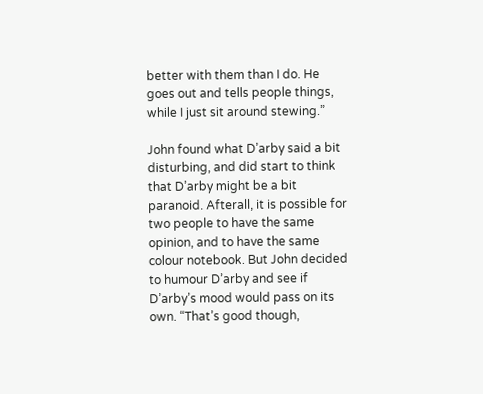better with them than I do. He goes out and tells people things, while I just sit around stewing.”

John found what D’arby said a bit disturbing, and did start to think that D’arby might be a bit paranoid. Afterall, it is possible for two people to have the same opinion, and to have the same colour notebook. But John decided to humour D’arby and see if D’arby’s mood would pass on its own. “That’s good though,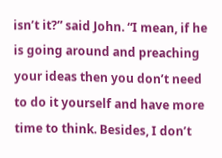isn’t it?” said John. “I mean, if he is going around and preaching your ideas then you don’t need to do it yourself and have more time to think. Besides, I don’t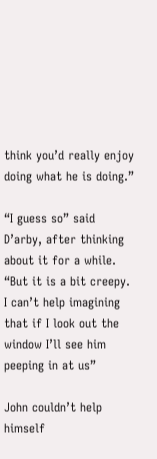think you’d really enjoy doing what he is doing.”

“I guess so” said D’arby, after thinking about it for a while. “But it is a bit creepy. I can’t help imagining that if I look out the window I’ll see him peeping in at us”

John couldn’t help himself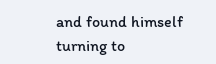and found himself turning to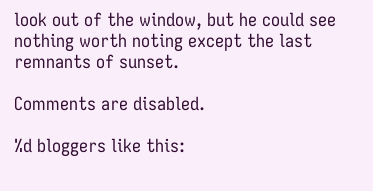look out of the window, but he could see nothing worth noting except the last remnants of sunset.

Comments are disabled.

%d bloggers like this: